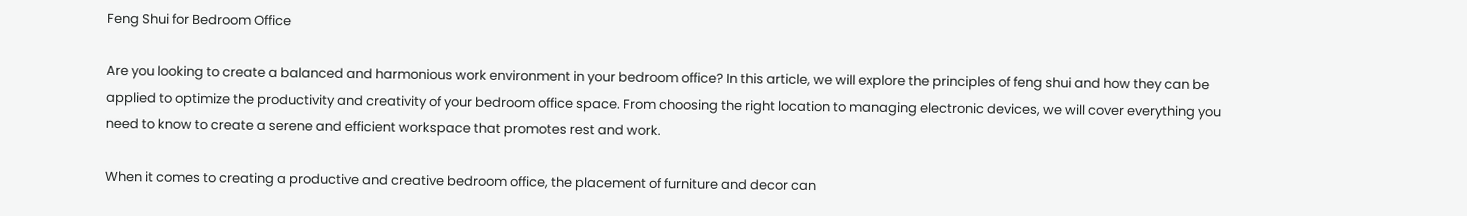Feng Shui for Bedroom Office

Are you looking to create a balanced and harmonious work environment in your bedroom office? In this article, we will explore the principles of feng shui and how they can be applied to optimize the productivity and creativity of your bedroom office space. From choosing the right location to managing electronic devices, we will cover everything you need to know to create a serene and efficient workspace that promotes rest and work.

When it comes to creating a productive and creative bedroom office, the placement of furniture and decor can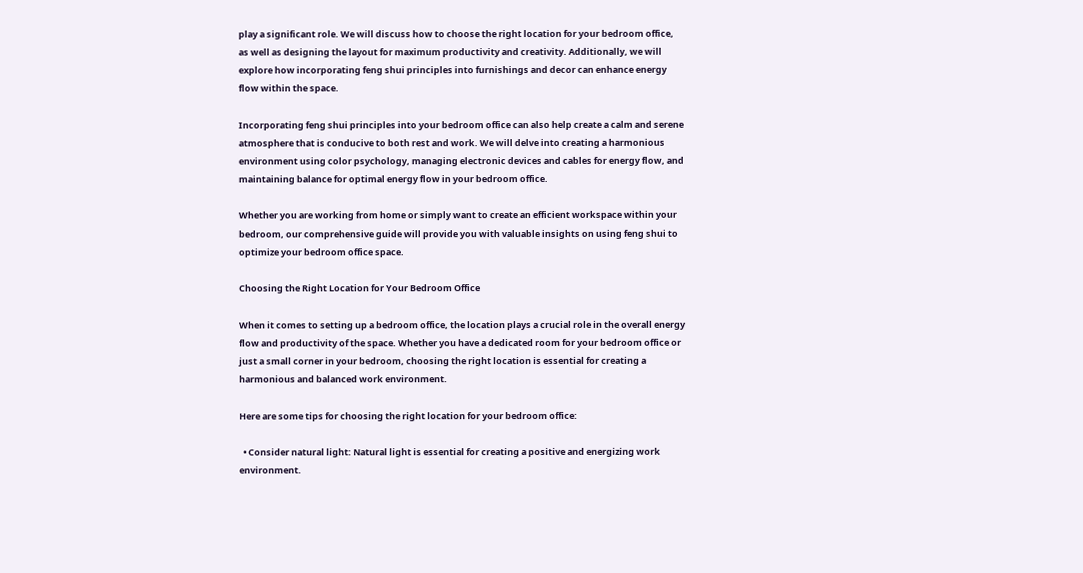play a significant role. We will discuss how to choose the right location for your bedroom office, as well as designing the layout for maximum productivity and creativity. Additionally, we will explore how incorporating feng shui principles into furnishings and decor can enhance energy flow within the space.

Incorporating feng shui principles into your bedroom office can also help create a calm and serene atmosphere that is conducive to both rest and work. We will delve into creating a harmonious environment using color psychology, managing electronic devices and cables for energy flow, and maintaining balance for optimal energy flow in your bedroom office.

Whether you are working from home or simply want to create an efficient workspace within your bedroom, our comprehensive guide will provide you with valuable insights on using feng shui to optimize your bedroom office space.

Choosing the Right Location for Your Bedroom Office

When it comes to setting up a bedroom office, the location plays a crucial role in the overall energy flow and productivity of the space. Whether you have a dedicated room for your bedroom office or just a small corner in your bedroom, choosing the right location is essential for creating a harmonious and balanced work environment.

Here are some tips for choosing the right location for your bedroom office:

  • Consider natural light: Natural light is essential for creating a positive and energizing work environment.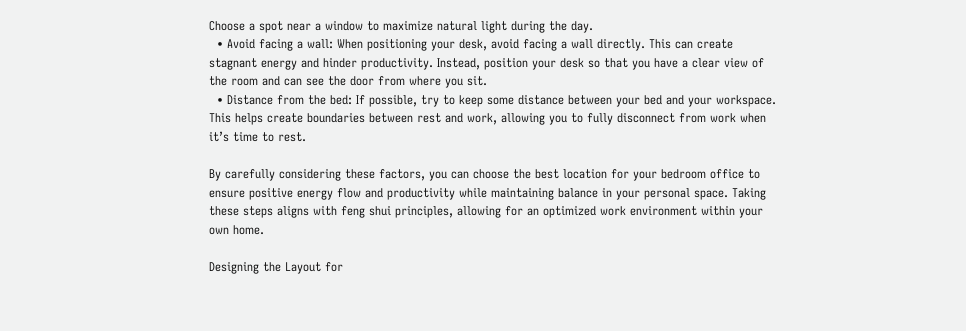Choose a spot near a window to maximize natural light during the day.
  • Avoid facing a wall: When positioning your desk, avoid facing a wall directly. This can create stagnant energy and hinder productivity. Instead, position your desk so that you have a clear view of the room and can see the door from where you sit.
  • Distance from the bed: If possible, try to keep some distance between your bed and your workspace. This helps create boundaries between rest and work, allowing you to fully disconnect from work when it’s time to rest.

By carefully considering these factors, you can choose the best location for your bedroom office to ensure positive energy flow and productivity while maintaining balance in your personal space. Taking these steps aligns with feng shui principles, allowing for an optimized work environment within your own home.

Designing the Layout for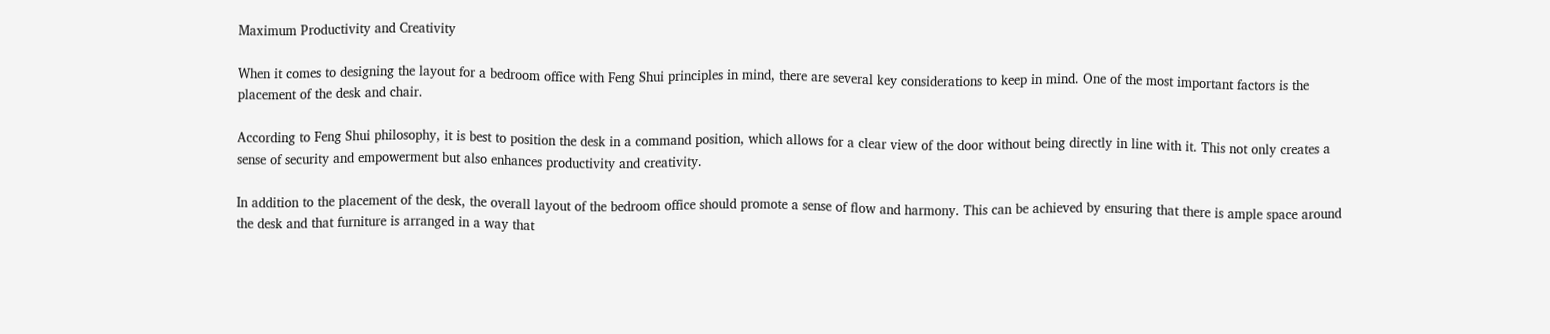Maximum Productivity and Creativity

When it comes to designing the layout for a bedroom office with Feng Shui principles in mind, there are several key considerations to keep in mind. One of the most important factors is the placement of the desk and chair.

According to Feng Shui philosophy, it is best to position the desk in a command position, which allows for a clear view of the door without being directly in line with it. This not only creates a sense of security and empowerment but also enhances productivity and creativity.

In addition to the placement of the desk, the overall layout of the bedroom office should promote a sense of flow and harmony. This can be achieved by ensuring that there is ample space around the desk and that furniture is arranged in a way that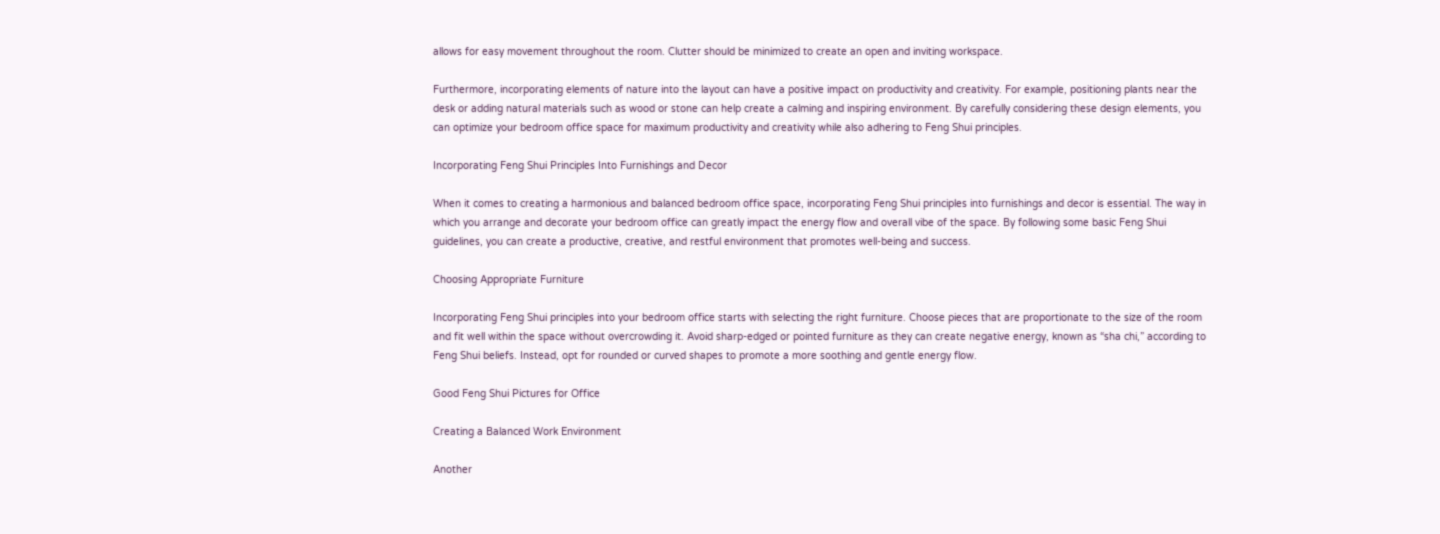allows for easy movement throughout the room. Clutter should be minimized to create an open and inviting workspace.

Furthermore, incorporating elements of nature into the layout can have a positive impact on productivity and creativity. For example, positioning plants near the desk or adding natural materials such as wood or stone can help create a calming and inspiring environment. By carefully considering these design elements, you can optimize your bedroom office space for maximum productivity and creativity while also adhering to Feng Shui principles.

Incorporating Feng Shui Principles Into Furnishings and Decor

When it comes to creating a harmonious and balanced bedroom office space, incorporating Feng Shui principles into furnishings and decor is essential. The way in which you arrange and decorate your bedroom office can greatly impact the energy flow and overall vibe of the space. By following some basic Feng Shui guidelines, you can create a productive, creative, and restful environment that promotes well-being and success.

Choosing Appropriate Furniture

Incorporating Feng Shui principles into your bedroom office starts with selecting the right furniture. Choose pieces that are proportionate to the size of the room and fit well within the space without overcrowding it. Avoid sharp-edged or pointed furniture as they can create negative energy, known as “sha chi,” according to Feng Shui beliefs. Instead, opt for rounded or curved shapes to promote a more soothing and gentle energy flow.

Good Feng Shui Pictures for Office

Creating a Balanced Work Environment

Another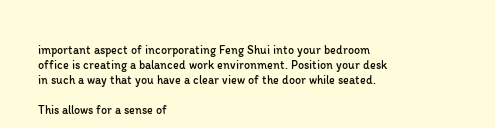important aspect of incorporating Feng Shui into your bedroom office is creating a balanced work environment. Position your desk in such a way that you have a clear view of the door while seated.

This allows for a sense of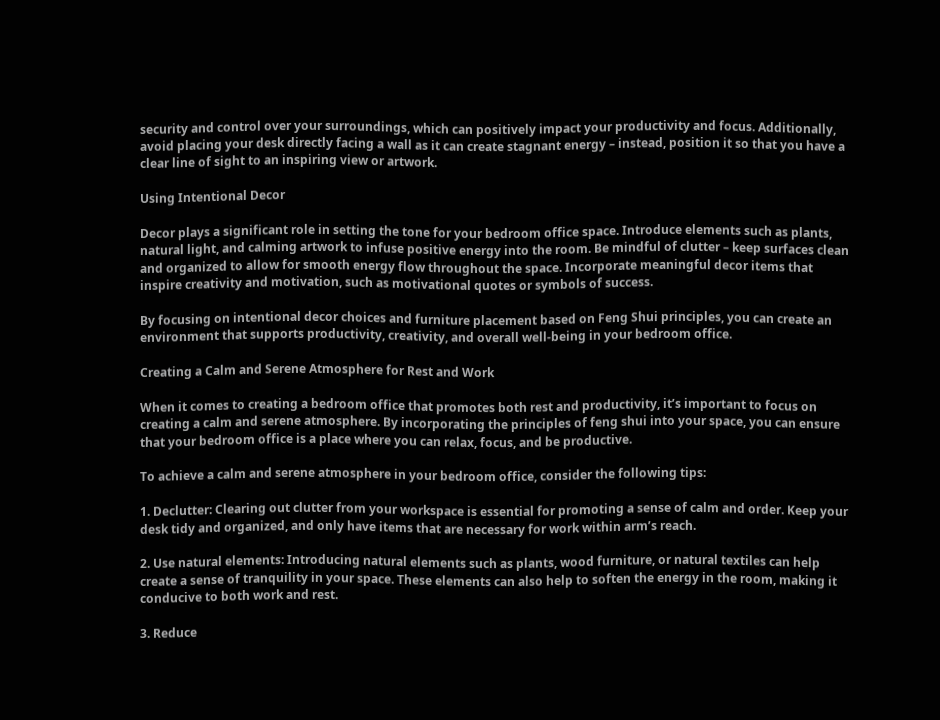security and control over your surroundings, which can positively impact your productivity and focus. Additionally, avoid placing your desk directly facing a wall as it can create stagnant energy – instead, position it so that you have a clear line of sight to an inspiring view or artwork.

Using Intentional Decor

Decor plays a significant role in setting the tone for your bedroom office space. Introduce elements such as plants, natural light, and calming artwork to infuse positive energy into the room. Be mindful of clutter – keep surfaces clean and organized to allow for smooth energy flow throughout the space. Incorporate meaningful decor items that inspire creativity and motivation, such as motivational quotes or symbols of success.

By focusing on intentional decor choices and furniture placement based on Feng Shui principles, you can create an environment that supports productivity, creativity, and overall well-being in your bedroom office.

Creating a Calm and Serene Atmosphere for Rest and Work

When it comes to creating a bedroom office that promotes both rest and productivity, it’s important to focus on creating a calm and serene atmosphere. By incorporating the principles of feng shui into your space, you can ensure that your bedroom office is a place where you can relax, focus, and be productive.

To achieve a calm and serene atmosphere in your bedroom office, consider the following tips:

1. Declutter: Clearing out clutter from your workspace is essential for promoting a sense of calm and order. Keep your desk tidy and organized, and only have items that are necessary for work within arm’s reach.

2. Use natural elements: Introducing natural elements such as plants, wood furniture, or natural textiles can help create a sense of tranquility in your space. These elements can also help to soften the energy in the room, making it conducive to both work and rest.

3. Reduce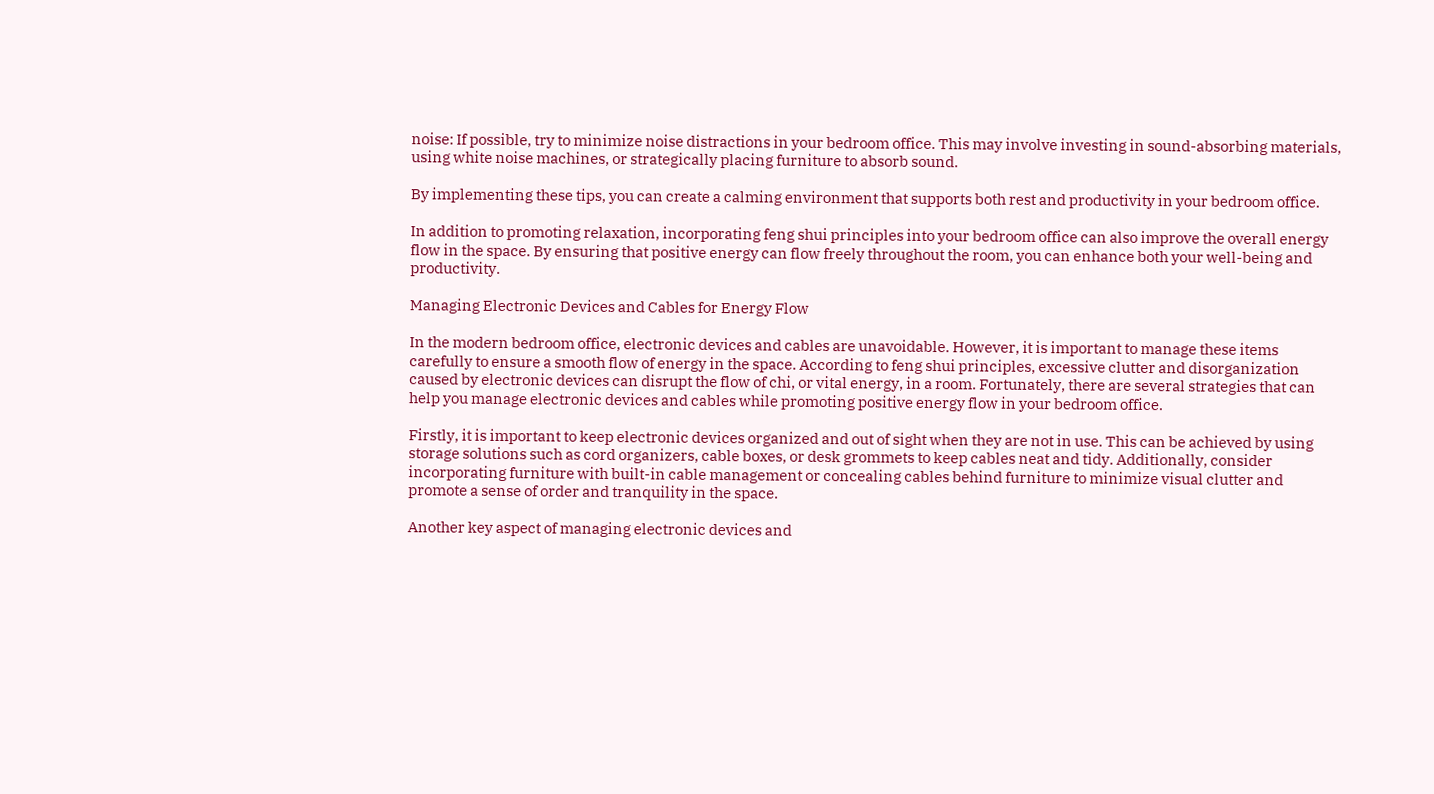noise: If possible, try to minimize noise distractions in your bedroom office. This may involve investing in sound-absorbing materials, using white noise machines, or strategically placing furniture to absorb sound.

By implementing these tips, you can create a calming environment that supports both rest and productivity in your bedroom office.

In addition to promoting relaxation, incorporating feng shui principles into your bedroom office can also improve the overall energy flow in the space. By ensuring that positive energy can flow freely throughout the room, you can enhance both your well-being and productivity.

Managing Electronic Devices and Cables for Energy Flow

In the modern bedroom office, electronic devices and cables are unavoidable. However, it is important to manage these items carefully to ensure a smooth flow of energy in the space. According to feng shui principles, excessive clutter and disorganization caused by electronic devices can disrupt the flow of chi, or vital energy, in a room. Fortunately, there are several strategies that can help you manage electronic devices and cables while promoting positive energy flow in your bedroom office.

Firstly, it is important to keep electronic devices organized and out of sight when they are not in use. This can be achieved by using storage solutions such as cord organizers, cable boxes, or desk grommets to keep cables neat and tidy. Additionally, consider incorporating furniture with built-in cable management or concealing cables behind furniture to minimize visual clutter and promote a sense of order and tranquility in the space.

Another key aspect of managing electronic devices and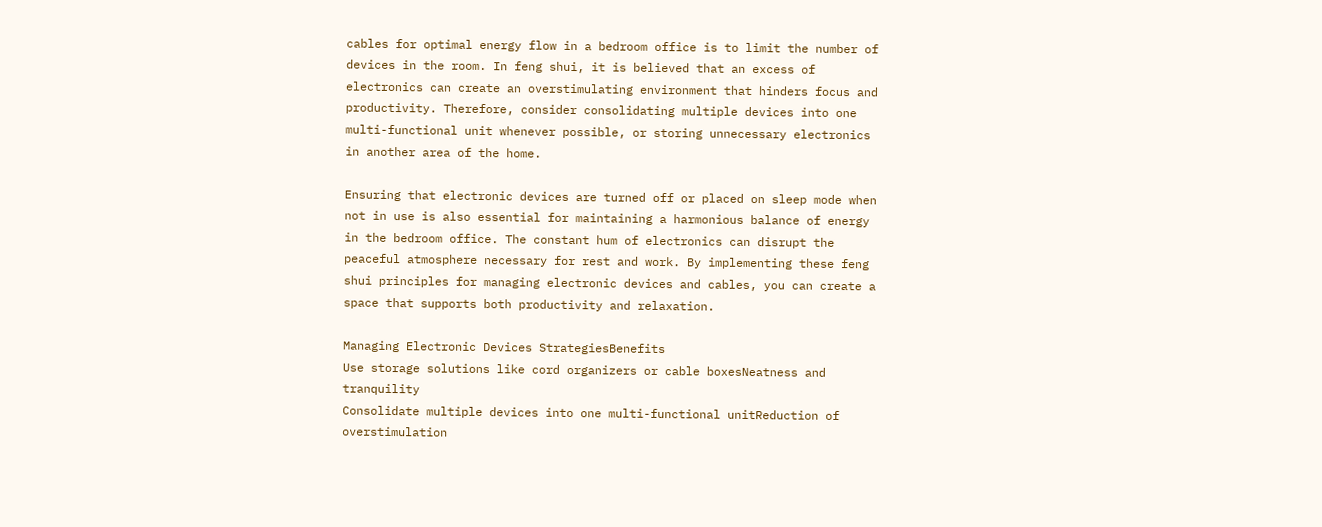cables for optimal energy flow in a bedroom office is to limit the number of devices in the room. In feng shui, it is believed that an excess of electronics can create an overstimulating environment that hinders focus and productivity. Therefore, consider consolidating multiple devices into one multi-functional unit whenever possible, or storing unnecessary electronics in another area of the home.

Ensuring that electronic devices are turned off or placed on sleep mode when not in use is also essential for maintaining a harmonious balance of energy in the bedroom office. The constant hum of electronics can disrupt the peaceful atmosphere necessary for rest and work. By implementing these feng shui principles for managing electronic devices and cables, you can create a space that supports both productivity and relaxation.

Managing Electronic Devices StrategiesBenefits
Use storage solutions like cord organizers or cable boxesNeatness and tranquility
Consolidate multiple devices into one multi-functional unitReduction of overstimulation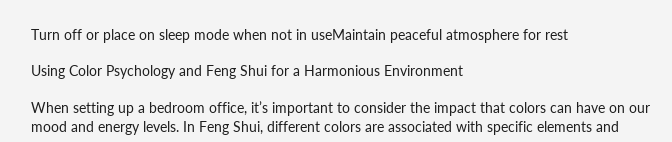Turn off or place on sleep mode when not in useMaintain peaceful atmosphere for rest

Using Color Psychology and Feng Shui for a Harmonious Environment

When setting up a bedroom office, it’s important to consider the impact that colors can have on our mood and energy levels. In Feng Shui, different colors are associated with specific elements and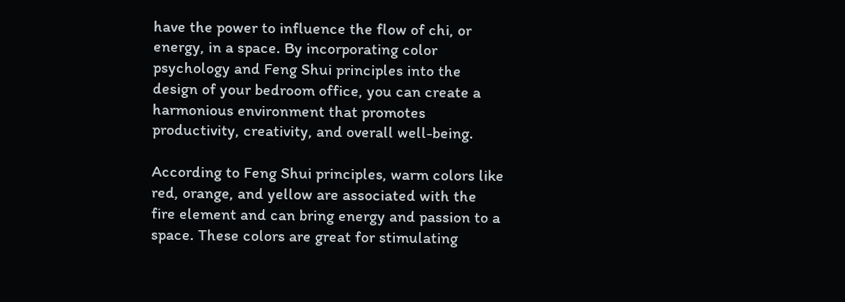have the power to influence the flow of chi, or energy, in a space. By incorporating color psychology and Feng Shui principles into the design of your bedroom office, you can create a harmonious environment that promotes productivity, creativity, and overall well-being.

According to Feng Shui principles, warm colors like red, orange, and yellow are associated with the fire element and can bring energy and passion to a space. These colors are great for stimulating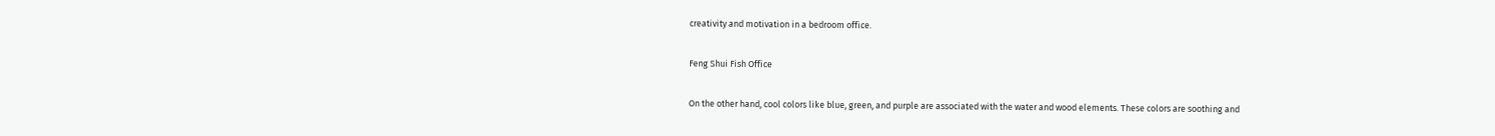creativity and motivation in a bedroom office.

Feng Shui Fish Office

On the other hand, cool colors like blue, green, and purple are associated with the water and wood elements. These colors are soothing and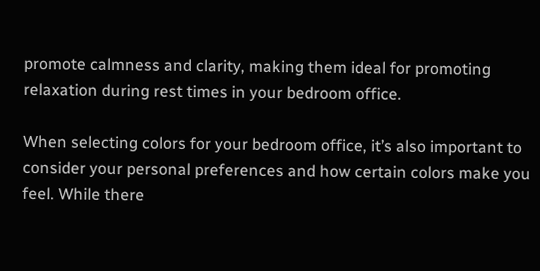promote calmness and clarity, making them ideal for promoting relaxation during rest times in your bedroom office.

When selecting colors for your bedroom office, it’s also important to consider your personal preferences and how certain colors make you feel. While there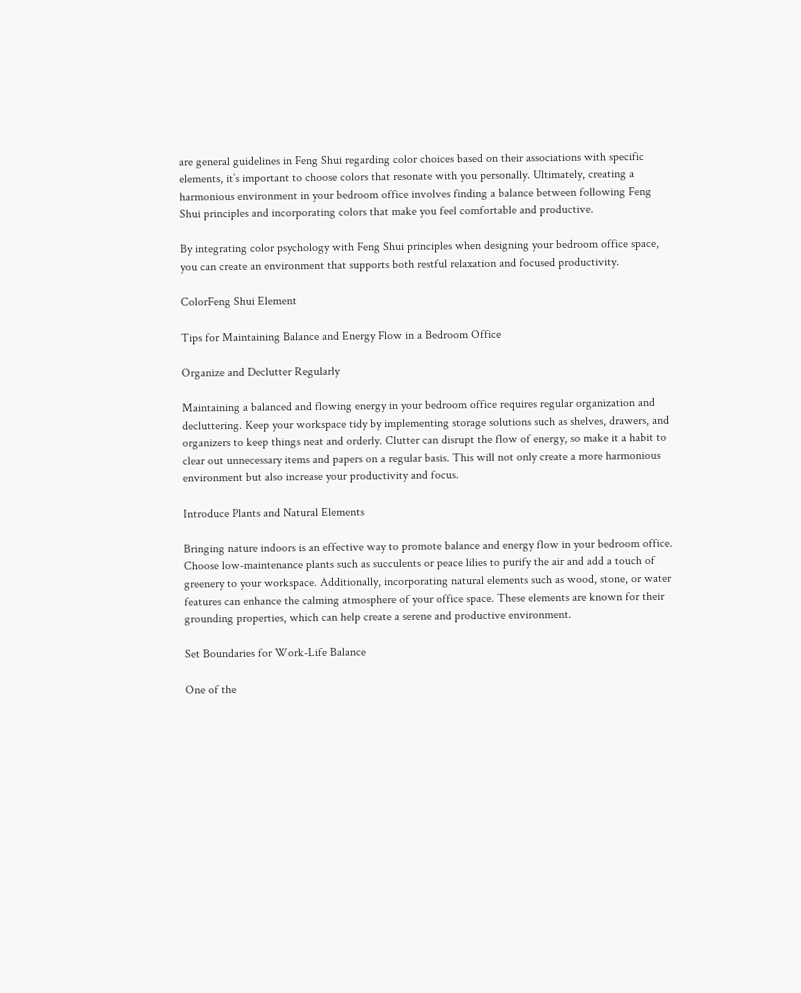are general guidelines in Feng Shui regarding color choices based on their associations with specific elements, it’s important to choose colors that resonate with you personally. Ultimately, creating a harmonious environment in your bedroom office involves finding a balance between following Feng Shui principles and incorporating colors that make you feel comfortable and productive.

By integrating color psychology with Feng Shui principles when designing your bedroom office space, you can create an environment that supports both restful relaxation and focused productivity.

ColorFeng Shui Element

Tips for Maintaining Balance and Energy Flow in a Bedroom Office

Organize and Declutter Regularly

Maintaining a balanced and flowing energy in your bedroom office requires regular organization and decluttering. Keep your workspace tidy by implementing storage solutions such as shelves, drawers, and organizers to keep things neat and orderly. Clutter can disrupt the flow of energy, so make it a habit to clear out unnecessary items and papers on a regular basis. This will not only create a more harmonious environment but also increase your productivity and focus.

Introduce Plants and Natural Elements

Bringing nature indoors is an effective way to promote balance and energy flow in your bedroom office. Choose low-maintenance plants such as succulents or peace lilies to purify the air and add a touch of greenery to your workspace. Additionally, incorporating natural elements such as wood, stone, or water features can enhance the calming atmosphere of your office space. These elements are known for their grounding properties, which can help create a serene and productive environment.

Set Boundaries for Work-Life Balance

One of the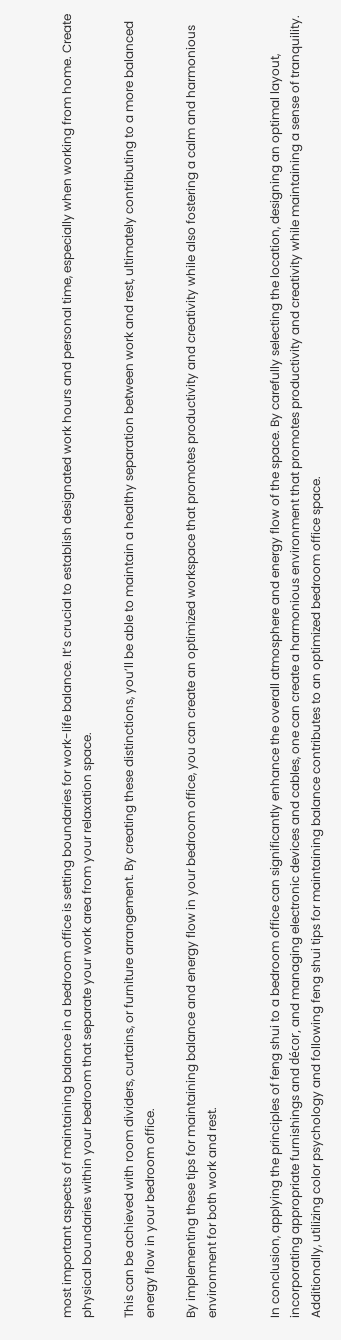most important aspects of maintaining balance in a bedroom office is setting boundaries for work-life balance. It’s crucial to establish designated work hours and personal time, especially when working from home. Create physical boundaries within your bedroom that separate your work area from your relaxation space.

This can be achieved with room dividers, curtains, or furniture arrangement. By creating these distinctions, you’ll be able to maintain a healthy separation between work and rest, ultimately contributing to a more balanced energy flow in your bedroom office.

By implementing these tips for maintaining balance and energy flow in your bedroom office, you can create an optimized workspace that promotes productivity and creativity while also fostering a calm and harmonious environment for both work and rest.


In conclusion, applying the principles of feng shui to a bedroom office can significantly enhance the overall atmosphere and energy flow of the space. By carefully selecting the location, designing an optimal layout, incorporating appropriate furnishings and décor, and managing electronic devices and cables, one can create a harmonious environment that promotes productivity and creativity while maintaining a sense of tranquility. Additionally, utilizing color psychology and following feng shui tips for maintaining balance contributes to an optimized bedroom office space.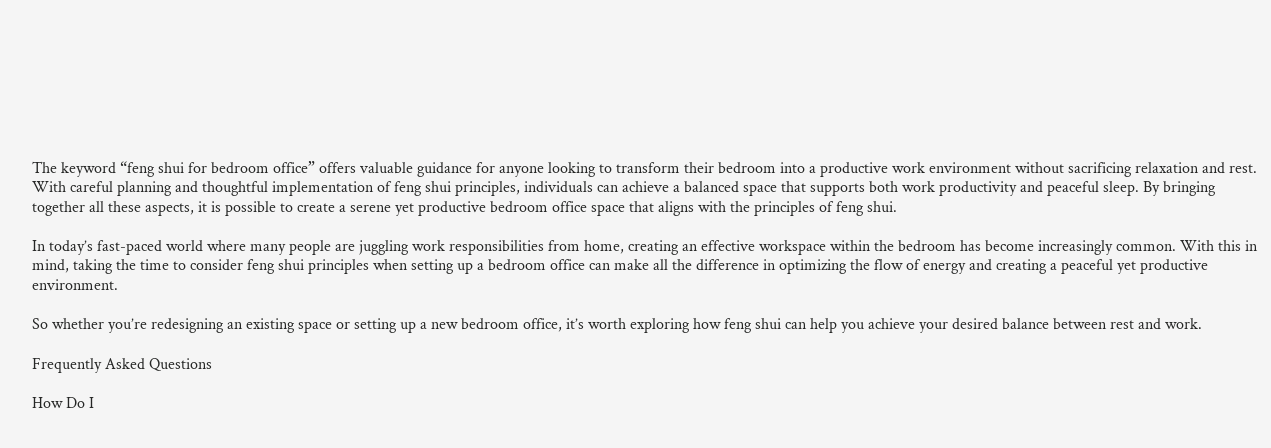The keyword “feng shui for bedroom office” offers valuable guidance for anyone looking to transform their bedroom into a productive work environment without sacrificing relaxation and rest. With careful planning and thoughtful implementation of feng shui principles, individuals can achieve a balanced space that supports both work productivity and peaceful sleep. By bringing together all these aspects, it is possible to create a serene yet productive bedroom office space that aligns with the principles of feng shui.

In today’s fast-paced world where many people are juggling work responsibilities from home, creating an effective workspace within the bedroom has become increasingly common. With this in mind, taking the time to consider feng shui principles when setting up a bedroom office can make all the difference in optimizing the flow of energy and creating a peaceful yet productive environment.

So whether you’re redesigning an existing space or setting up a new bedroom office, it’s worth exploring how feng shui can help you achieve your desired balance between rest and work.

Frequently Asked Questions

How Do I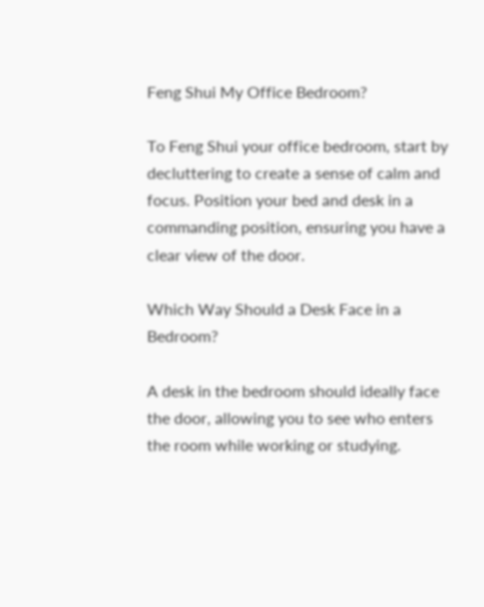Feng Shui My Office Bedroom?

To Feng Shui your office bedroom, start by decluttering to create a sense of calm and focus. Position your bed and desk in a commanding position, ensuring you have a clear view of the door.

Which Way Should a Desk Face in a Bedroom?

A desk in the bedroom should ideally face the door, allowing you to see who enters the room while working or studying.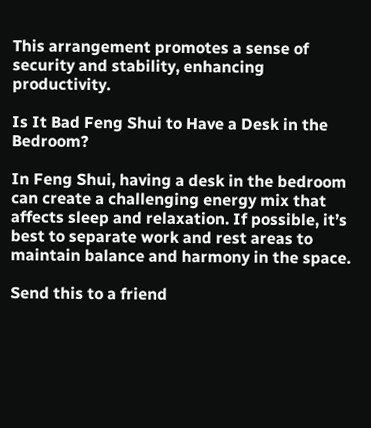This arrangement promotes a sense of security and stability, enhancing productivity.

Is It Bad Feng Shui to Have a Desk in the Bedroom?

In Feng Shui, having a desk in the bedroom can create a challenging energy mix that affects sleep and relaxation. If possible, it’s best to separate work and rest areas to maintain balance and harmony in the space.

Send this to a friend